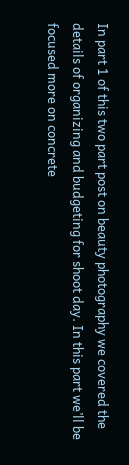In part 1 of this two part post on beauty photography we covered the details of organizing and budgeting for shoot day. In this part we’ll be focused more on concrete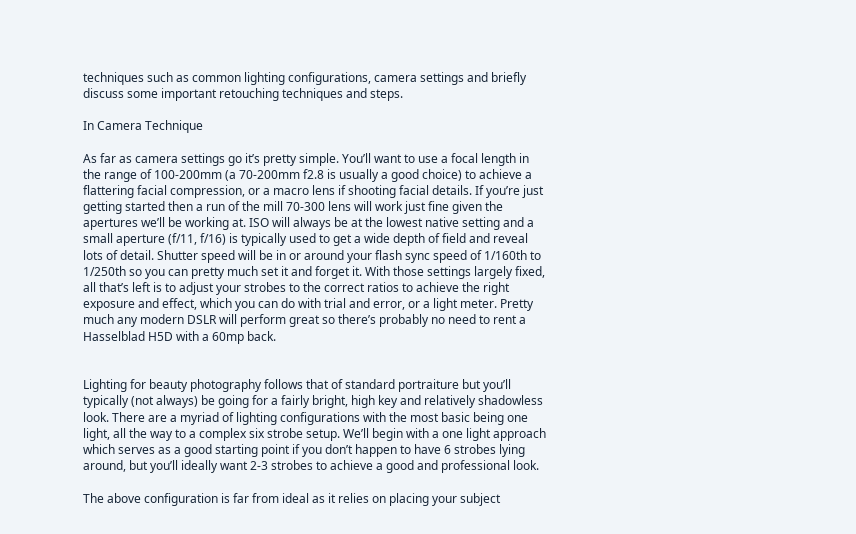techniques such as common lighting configurations, camera settings and briefly discuss some important retouching techniques and steps.

In Camera Technique

As far as camera settings go it’s pretty simple. You’ll want to use a focal length in the range of 100-200mm (a 70-200mm f2.8 is usually a good choice) to achieve a flattering facial compression, or a macro lens if shooting facial details. If you’re just getting started then a run of the mill 70-300 lens will work just fine given the apertures we’ll be working at. ISO will always be at the lowest native setting and a small aperture (f/11, f/16) is typically used to get a wide depth of field and reveal lots of detail. Shutter speed will be in or around your flash sync speed of 1/160th to 1/250th so you can pretty much set it and forget it. With those settings largely fixed, all that’s left is to adjust your strobes to the correct ratios to achieve the right exposure and effect, which you can do with trial and error, or a light meter. Pretty much any modern DSLR will perform great so there’s probably no need to rent a Hasselblad H5D with a 60mp back.


Lighting for beauty photography follows that of standard portraiture but you’ll typically (not always) be going for a fairly bright, high key and relatively shadowless look. There are a myriad of lighting configurations with the most basic being one light, all the way to a complex six strobe setup. We’ll begin with a one light approach which serves as a good starting point if you don’t happen to have 6 strobes lying around, but you’ll ideally want 2-3 strobes to achieve a good and professional look.

The above configuration is far from ideal as it relies on placing your subject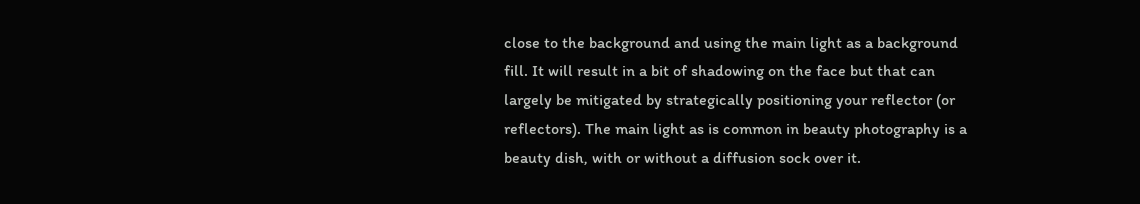close to the background and using the main light as a background fill. It will result in a bit of shadowing on the face but that can largely be mitigated by strategically positioning your reflector (or reflectors). The main light as is common in beauty photography is a beauty dish, with or without a diffusion sock over it.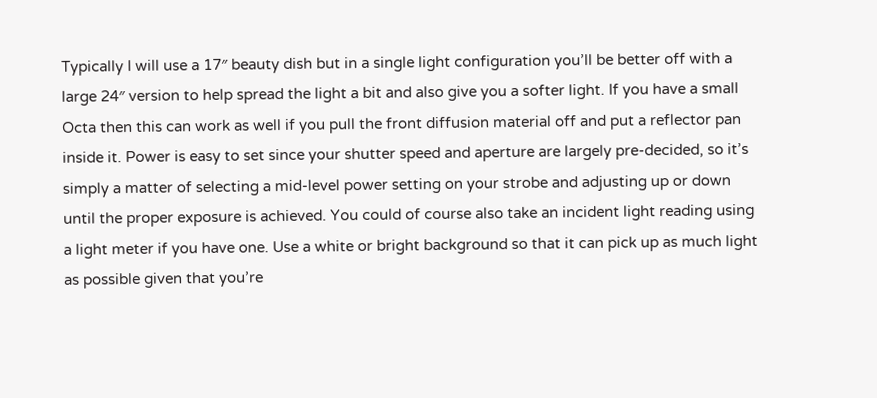Typically I will use a 17″ beauty dish but in a single light configuration you’ll be better off with a large 24″ version to help spread the light a bit and also give you a softer light. If you have a small Octa then this can work as well if you pull the front diffusion material off and put a reflector pan inside it. Power is easy to set since your shutter speed and aperture are largely pre-decided, so it’s simply a matter of selecting a mid-level power setting on your strobe and adjusting up or down until the proper exposure is achieved. You could of course also take an incident light reading using a light meter if you have one. Use a white or bright background so that it can pick up as much light as possible given that you’re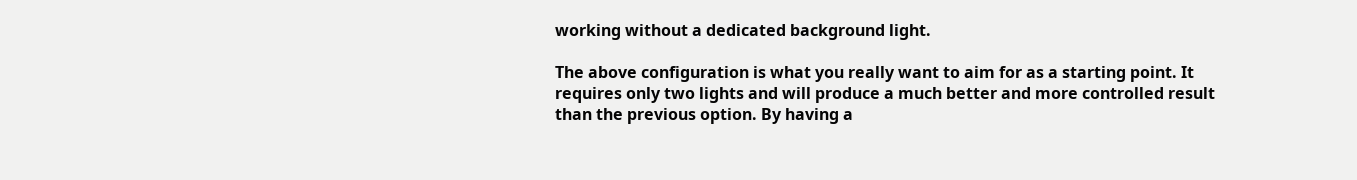working without a dedicated background light.

The above configuration is what you really want to aim for as a starting point. It requires only two lights and will produce a much better and more controlled result than the previous option. By having a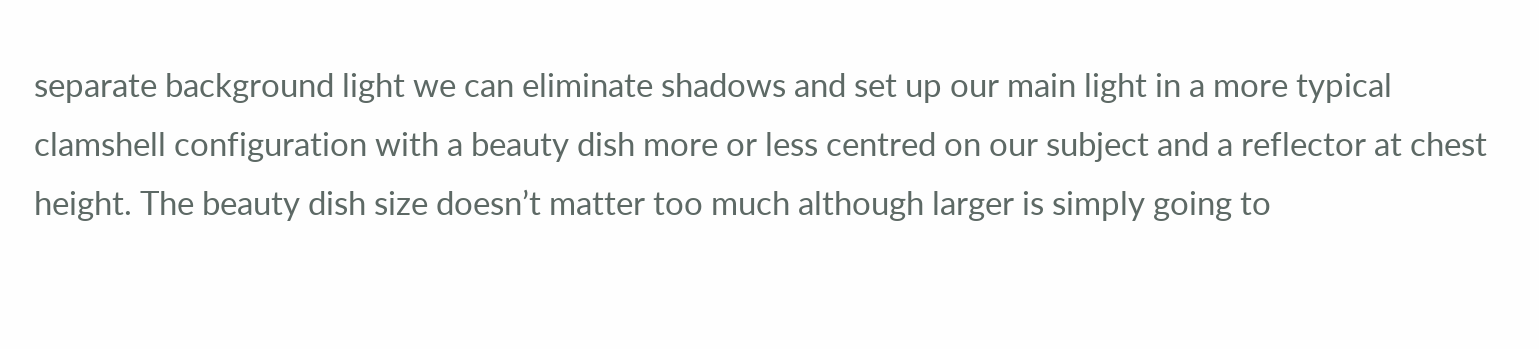separate background light we can eliminate shadows and set up our main light in a more typical clamshell configuration with a beauty dish more or less centred on our subject and a reflector at chest height. The beauty dish size doesn’t matter too much although larger is simply going to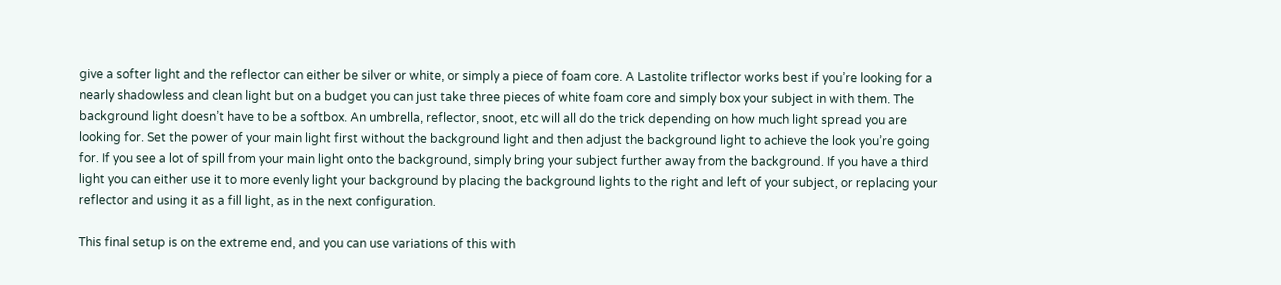give a softer light and the reflector can either be silver or white, or simply a piece of foam core. A Lastolite triflector works best if you’re looking for a nearly shadowless and clean light but on a budget you can just take three pieces of white foam core and simply box your subject in with them. The background light doesn’t have to be a softbox. An umbrella, reflector, snoot, etc will all do the trick depending on how much light spread you are looking for. Set the power of your main light first without the background light and then adjust the background light to achieve the look you’re going for. If you see a lot of spill from your main light onto the background, simply bring your subject further away from the background. If you have a third light you can either use it to more evenly light your background by placing the background lights to the right and left of your subject, or replacing your reflector and using it as a fill light, as in the next configuration.

This final setup is on the extreme end, and you can use variations of this with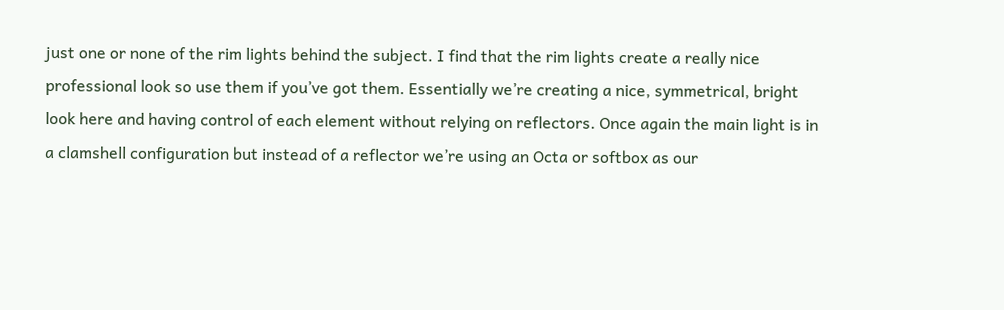just one or none of the rim lights behind the subject. I find that the rim lights create a really nice professional look so use them if you’ve got them. Essentially we’re creating a nice, symmetrical, bright look here and having control of each element without relying on reflectors. Once again the main light is in a clamshell configuration but instead of a reflector we’re using an Octa or softbox as our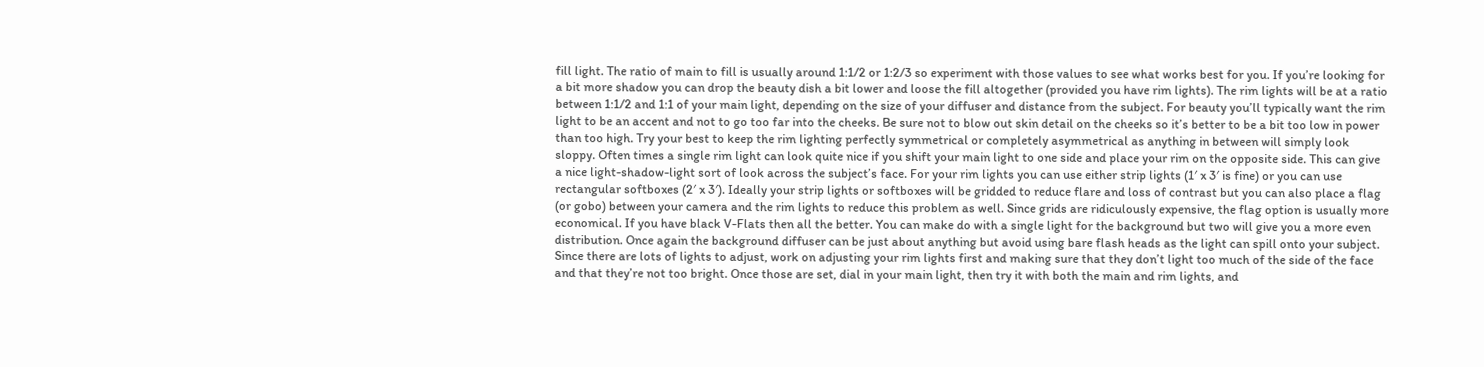fill light. The ratio of main to fill is usually around 1:1/2 or 1:2/3 so experiment with those values to see what works best for you. If you’re looking for a bit more shadow you can drop the beauty dish a bit lower and loose the fill altogether (provided you have rim lights). The rim lights will be at a ratio between 1:1/2 and 1:1 of your main light, depending on the size of your diffuser and distance from the subject. For beauty you’ll typically want the rim light to be an accent and not to go too far into the cheeks. Be sure not to blow out skin detail on the cheeks so it’s better to be a bit too low in power than too high. Try your best to keep the rim lighting perfectly symmetrical or completely asymmetrical as anything in between will simply look sloppy. Often times a single rim light can look quite nice if you shift your main light to one side and place your rim on the opposite side. This can give a nice light-shadow-light sort of look across the subject’s face. For your rim lights you can use either strip lights (1′ x 3′ is fine) or you can use rectangular softboxes (2′ x 3′). Ideally your strip lights or softboxes will be gridded to reduce flare and loss of contrast but you can also place a flag (or gobo) between your camera and the rim lights to reduce this problem as well. Since grids are ridiculously expensive, the flag option is usually more economical. If you have black V-Flats then all the better. You can make do with a single light for the background but two will give you a more even distribution. Once again the background diffuser can be just about anything but avoid using bare flash heads as the light can spill onto your subject. Since there are lots of lights to adjust, work on adjusting your rim lights first and making sure that they don’t light too much of the side of the face and that they’re not too bright. Once those are set, dial in your main light, then try it with both the main and rim lights, and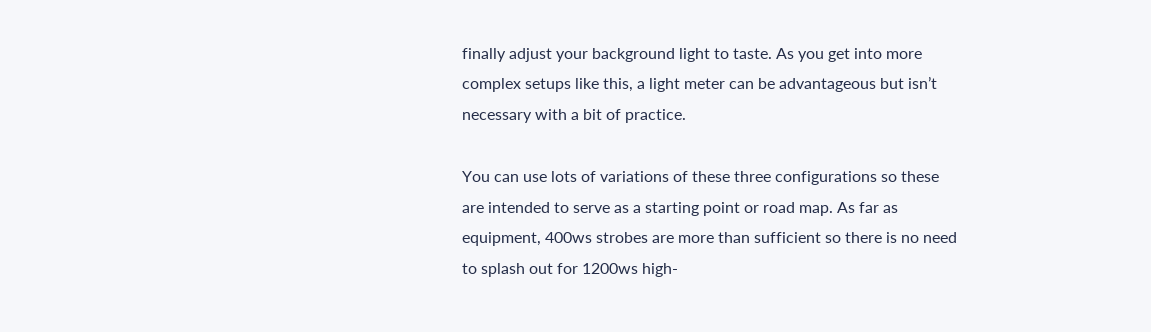finally adjust your background light to taste. As you get into more complex setups like this, a light meter can be advantageous but isn’t necessary with a bit of practice.

You can use lots of variations of these three configurations so these are intended to serve as a starting point or road map. As far as equipment, 400ws strobes are more than sufficient so there is no need to splash out for 1200ws high-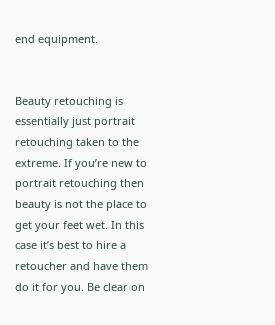end equipment.


Beauty retouching is essentially just portrait retouching taken to the extreme. If you’re new to portrait retouching then beauty is not the place to get your feet wet. In this case it’s best to hire a retoucher and have them do it for you. Be clear on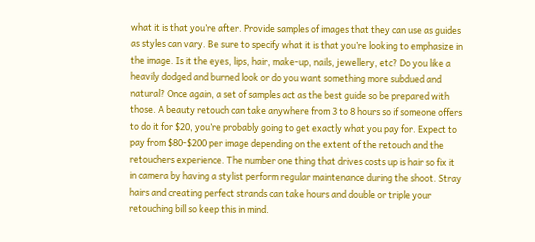what it is that you’re after. Provide samples of images that they can use as guides as styles can vary. Be sure to specify what it is that you’re looking to emphasize in the image. Is it the eyes, lips, hair, make-up, nails, jewellery, etc? Do you like a heavily dodged and burned look or do you want something more subdued and natural? Once again, a set of samples act as the best guide so be prepared with those. A beauty retouch can take anywhere from 3 to 8 hours so if someone offers to do it for $20, you’re probably going to get exactly what you pay for. Expect to pay from $80-$200 per image depending on the extent of the retouch and the retouchers experience. The number one thing that drives costs up is hair so fix it in camera by having a stylist perform regular maintenance during the shoot. Stray hairs and creating perfect strands can take hours and double or triple your retouching bill so keep this in mind.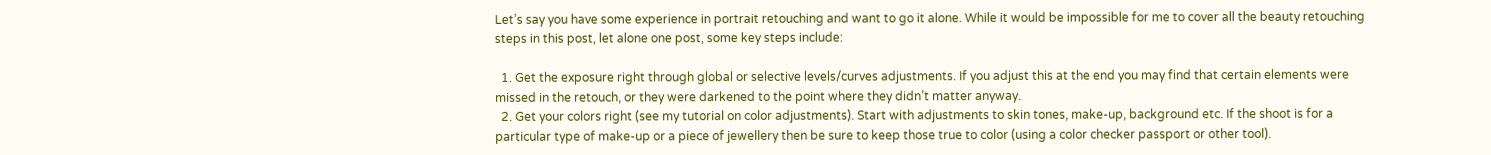Let’s say you have some experience in portrait retouching and want to go it alone. While it would be impossible for me to cover all the beauty retouching steps in this post, let alone one post, some key steps include:

  1. Get the exposure right through global or selective levels/curves adjustments. If you adjust this at the end you may find that certain elements were missed in the retouch, or they were darkened to the point where they didn’t matter anyway.
  2. Get your colors right (see my tutorial on color adjustments). Start with adjustments to skin tones, make-up, background etc. If the shoot is for a particular type of make-up or a piece of jewellery then be sure to keep those true to color (using a color checker passport or other tool).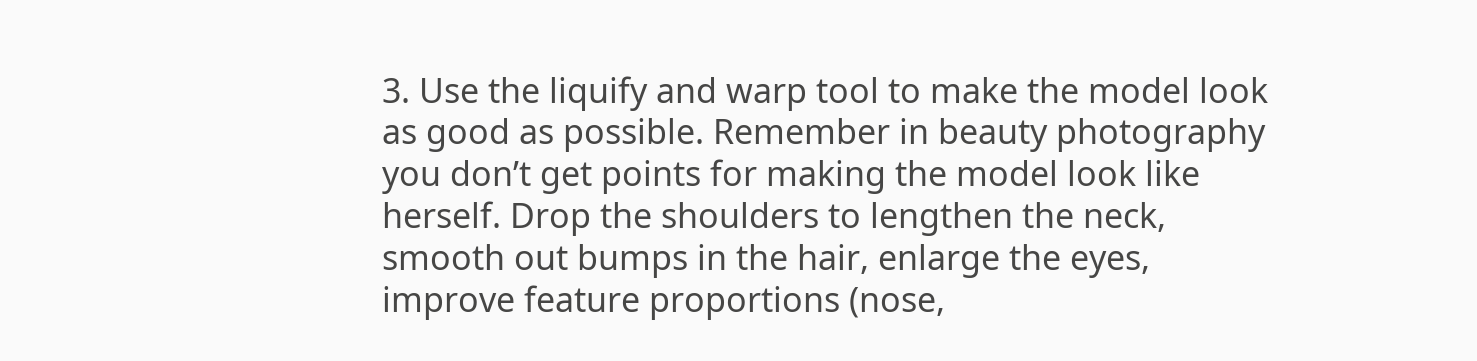3. Use the liquify and warp tool to make the model look as good as possible. Remember in beauty photography you don’t get points for making the model look like herself. Drop the shoulders to lengthen the neck, smooth out bumps in the hair, enlarge the eyes, improve feature proportions (nose,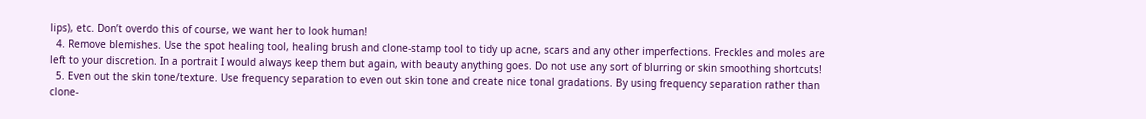lips), etc. Don’t overdo this of course, we want her to look human!
  4. Remove blemishes. Use the spot healing tool, healing brush and clone-stamp tool to tidy up acne, scars and any other imperfections. Freckles and moles are left to your discretion. In a portrait I would always keep them but again, with beauty anything goes. Do not use any sort of blurring or skin smoothing shortcuts!
  5. Even out the skin tone/texture. Use frequency separation to even out skin tone and create nice tonal gradations. By using frequency separation rather than clone-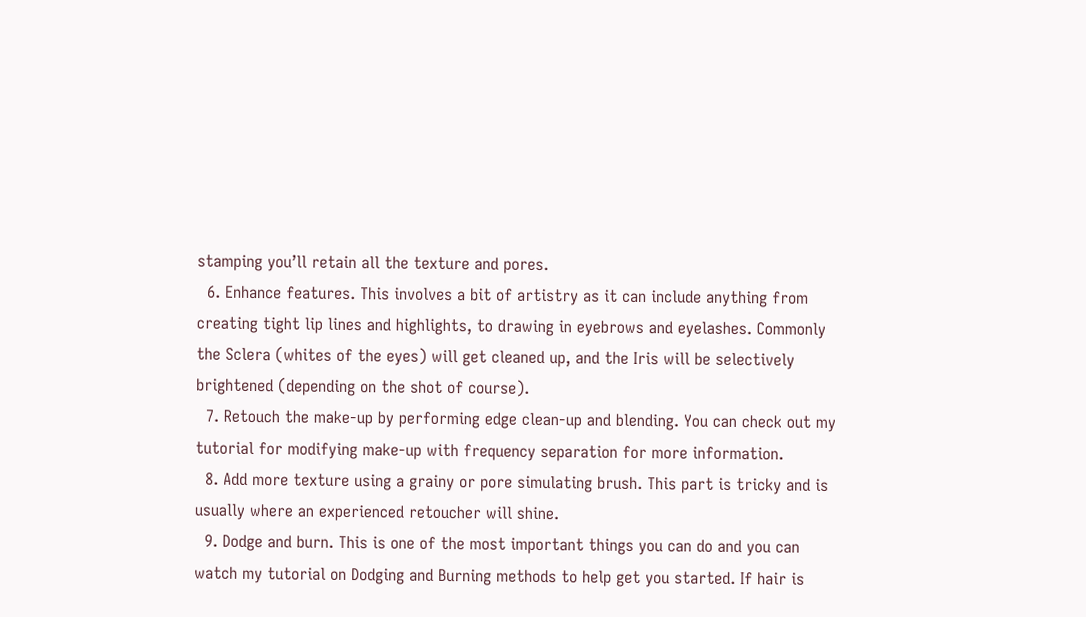stamping you’ll retain all the texture and pores.
  6. Enhance features. This involves a bit of artistry as it can include anything from creating tight lip lines and highlights, to drawing in eyebrows and eyelashes. Commonly the Sclera (whites of the eyes) will get cleaned up, and the Iris will be selectively brightened (depending on the shot of course).
  7. Retouch the make-up by performing edge clean-up and blending. You can check out my tutorial for modifying make-up with frequency separation for more information.
  8. Add more texture using a grainy or pore simulating brush. This part is tricky and is usually where an experienced retoucher will shine.
  9. Dodge and burn. This is one of the most important things you can do and you can watch my tutorial on Dodging and Burning methods to help get you started. If hair is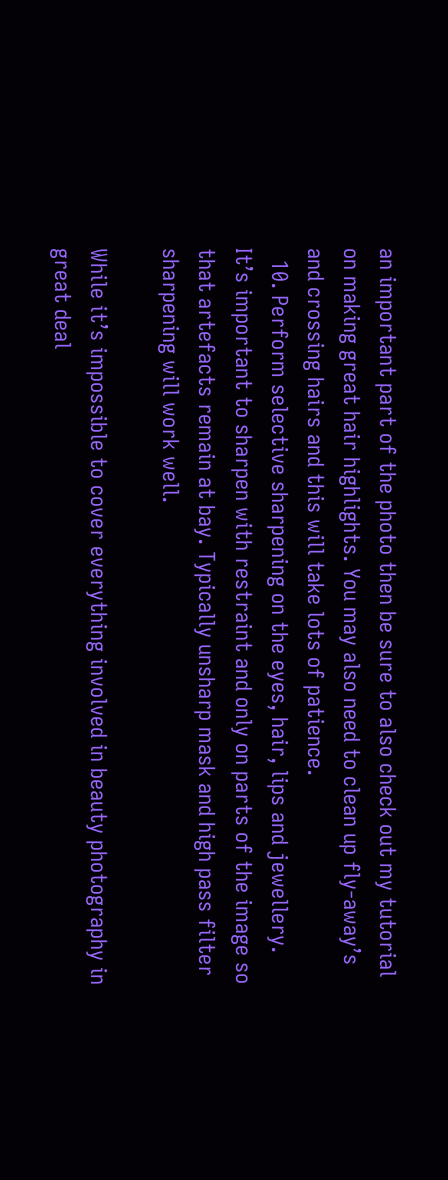an important part of the photo then be sure to also check out my tutorial on making great hair highlights. You may also need to clean up fly-away’s and crossing hairs and this will take lots of patience.
  10. Perform selective sharpening on the eyes, hair, lips and jewellery. It’s important to sharpen with restraint and only on parts of the image so that artefacts remain at bay. Typically unsharp mask and high pass filter sharpening will work well.

While it’s impossible to cover everything involved in beauty photography in great deal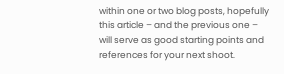within one or two blog posts, hopefully this article – and the previous one – will serve as good starting points and references for your next shoot.